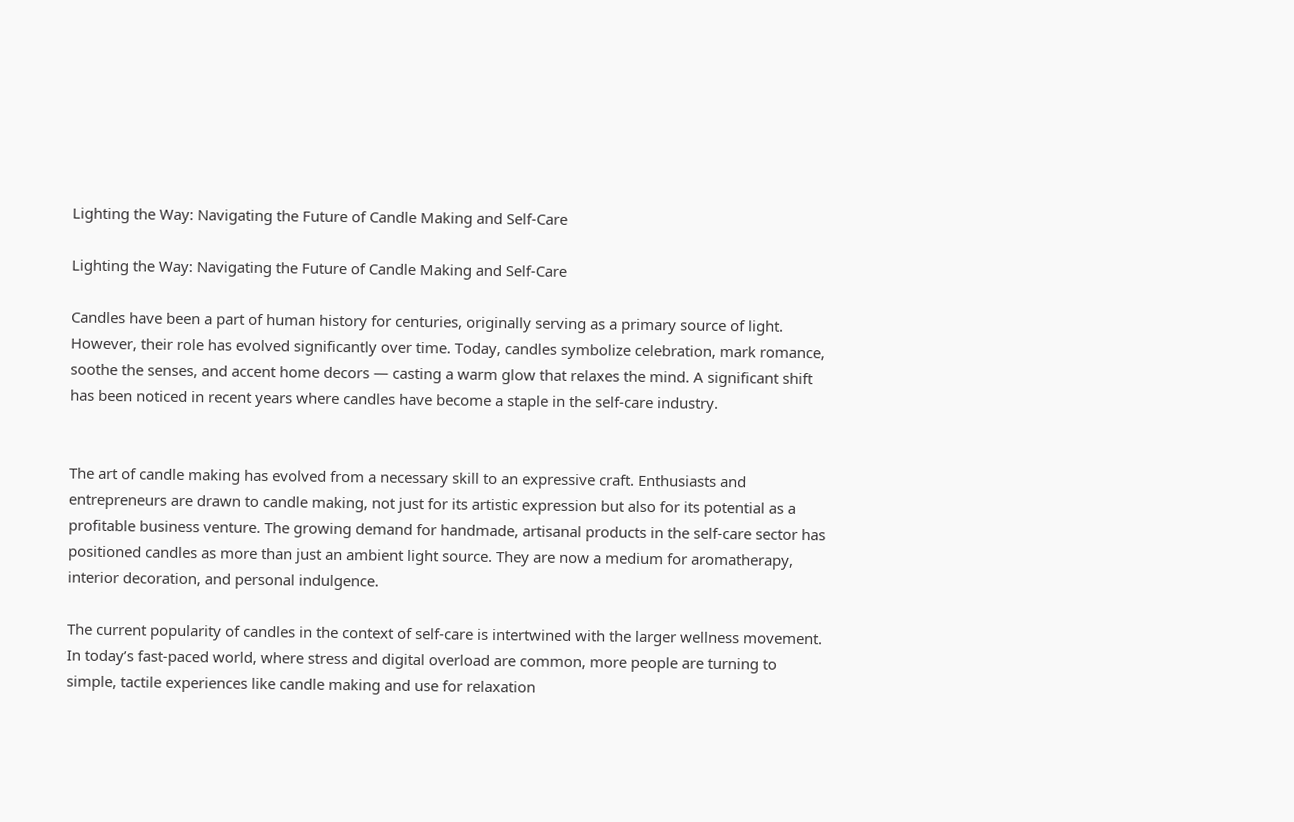Lighting the Way: Navigating the Future of Candle Making and Self-Care

Lighting the Way: Navigating the Future of Candle Making and Self-Care

Candles have been a part of human history for centuries, originally serving as a primary source of light. However, their role has evolved significantly over time. Today, candles symbolize celebration, mark romance, soothe the senses, and accent home decors — casting a warm glow that relaxes the mind. A significant shift has been noticed in recent years where candles have become a staple in the self-care industry.


The art of candle making has evolved from a necessary skill to an expressive craft. Enthusiasts and entrepreneurs are drawn to candle making, not just for its artistic expression but also for its potential as a profitable business venture. The growing demand for handmade, artisanal products in the self-care sector has positioned candles as more than just an ambient light source. They are now a medium for aromatherapy, interior decoration, and personal indulgence.

The current popularity of candles in the context of self-care is intertwined with the larger wellness movement. In today’s fast-paced world, where stress and digital overload are common, more people are turning to simple, tactile experiences like candle making and use for relaxation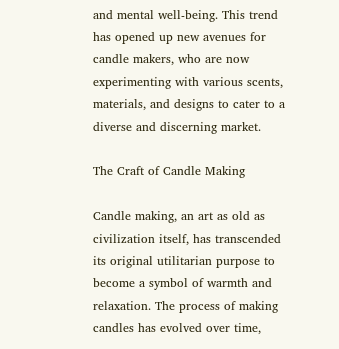and mental well-being. This trend has opened up new avenues for candle makers, who are now experimenting with various scents, materials, and designs to cater to a diverse and discerning market.

The Craft of Candle Making

Candle making, an art as old as civilization itself, has transcended its original utilitarian purpose to become a symbol of warmth and relaxation. The process of making candles has evolved over time,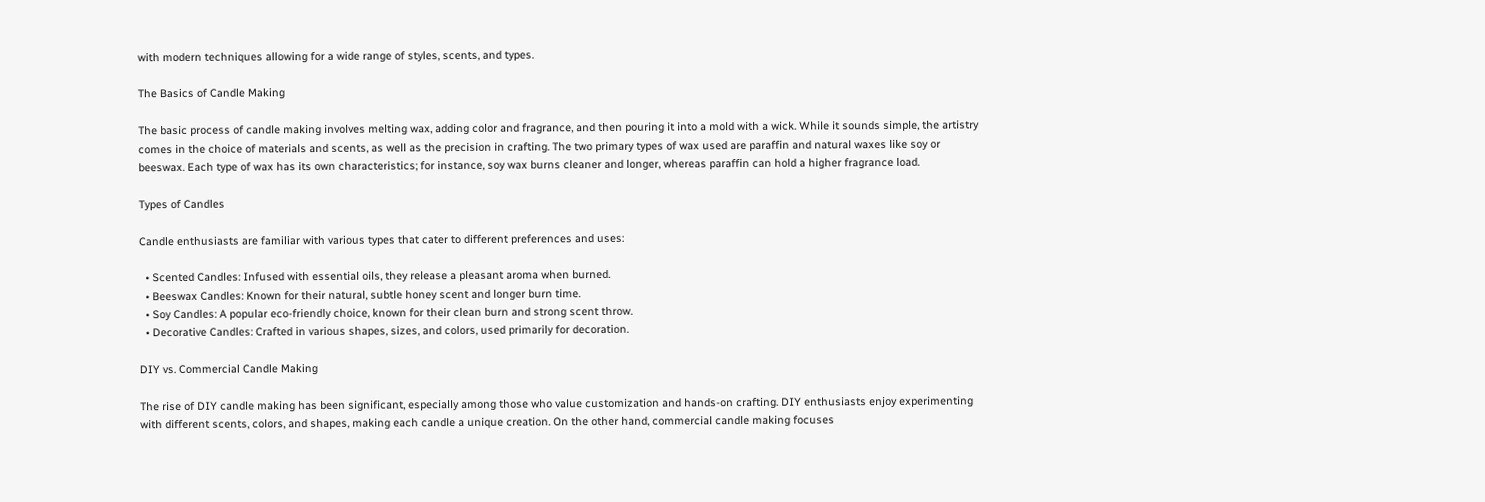with modern techniques allowing for a wide range of styles, scents, and types.

The Basics of Candle Making

The basic process of candle making involves melting wax, adding color and fragrance, and then pouring it into a mold with a wick. While it sounds simple, the artistry comes in the choice of materials and scents, as well as the precision in crafting. The two primary types of wax used are paraffin and natural waxes like soy or beeswax. Each type of wax has its own characteristics; for instance, soy wax burns cleaner and longer, whereas paraffin can hold a higher fragrance load.

Types of Candles

Candle enthusiasts are familiar with various types that cater to different preferences and uses:

  • Scented Candles: Infused with essential oils, they release a pleasant aroma when burned.
  • Beeswax Candles: Known for their natural, subtle honey scent and longer burn time.
  • Soy Candles: A popular eco-friendly choice, known for their clean burn and strong scent throw.
  • Decorative Candles: Crafted in various shapes, sizes, and colors, used primarily for decoration.

DIY vs. Commercial Candle Making

The rise of DIY candle making has been significant, especially among those who value customization and hands-on crafting. DIY enthusiasts enjoy experimenting with different scents, colors, and shapes, making each candle a unique creation. On the other hand, commercial candle making focuses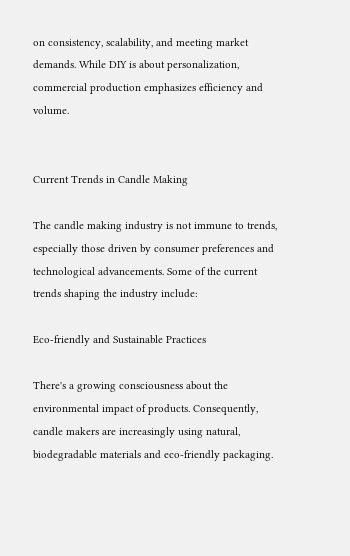on consistency, scalability, and meeting market demands. While DIY is about personalization, commercial production emphasizes efficiency and volume.


Current Trends in Candle Making

The candle making industry is not immune to trends, especially those driven by consumer preferences and technological advancements. Some of the current trends shaping the industry include:

Eco-friendly and Sustainable Practices

There's a growing consciousness about the environmental impact of products. Consequently, candle makers are increasingly using natural, biodegradable materials and eco-friendly packaging.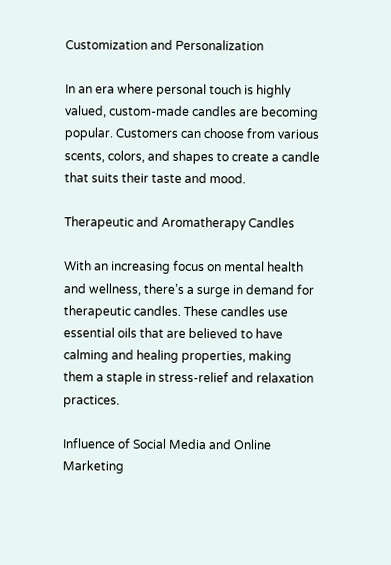Customization and Personalization

In an era where personal touch is highly valued, custom-made candles are becoming popular. Customers can choose from various scents, colors, and shapes to create a candle that suits their taste and mood.

Therapeutic and Aromatherapy Candles

With an increasing focus on mental health and wellness, there’s a surge in demand for therapeutic candles. These candles use essential oils that are believed to have calming and healing properties, making them a staple in stress-relief and relaxation practices.

Influence of Social Media and Online Marketing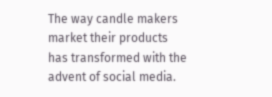The way candle makers market their products has transformed with the advent of social media.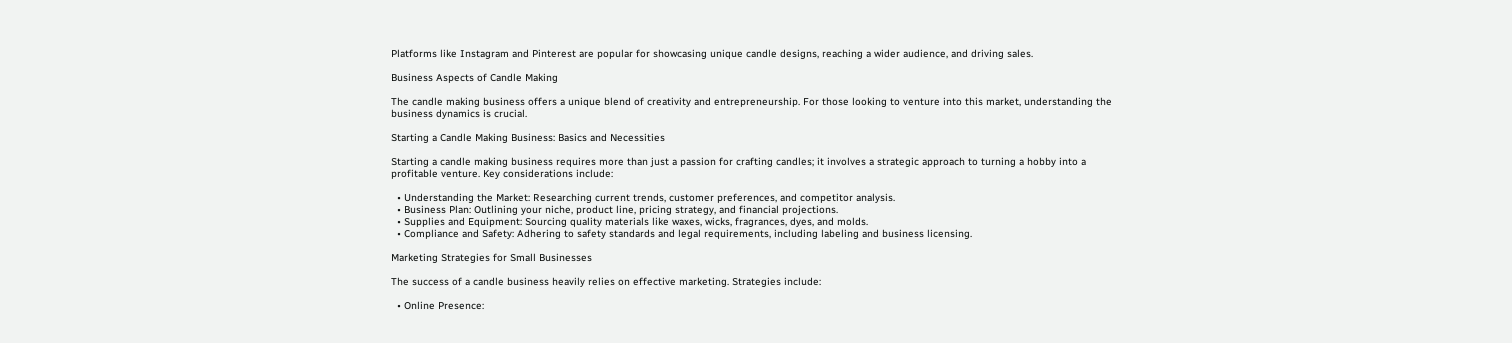Platforms like Instagram and Pinterest are popular for showcasing unique candle designs, reaching a wider audience, and driving sales.

Business Aspects of Candle Making

The candle making business offers a unique blend of creativity and entrepreneurship. For those looking to venture into this market, understanding the business dynamics is crucial.

Starting a Candle Making Business: Basics and Necessities

Starting a candle making business requires more than just a passion for crafting candles; it involves a strategic approach to turning a hobby into a profitable venture. Key considerations include:

  • Understanding the Market: Researching current trends, customer preferences, and competitor analysis.
  • Business Plan: Outlining your niche, product line, pricing strategy, and financial projections.
  • Supplies and Equipment: Sourcing quality materials like waxes, wicks, fragrances, dyes, and molds.
  • Compliance and Safety: Adhering to safety standards and legal requirements, including labeling and business licensing.

Marketing Strategies for Small Businesses

The success of a candle business heavily relies on effective marketing. Strategies include:

  • Online Presence: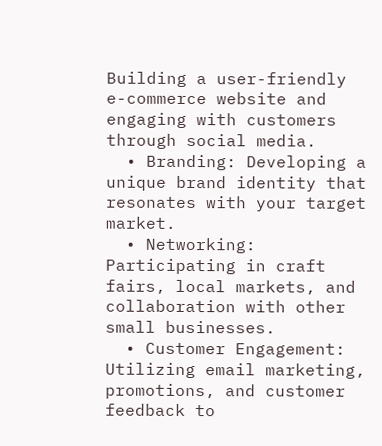Building a user-friendly e-commerce website and engaging with customers through social media.
  • Branding: Developing a unique brand identity that resonates with your target market.
  • Networking: Participating in craft fairs, local markets, and collaboration with other small businesses.
  • Customer Engagement: Utilizing email marketing, promotions, and customer feedback to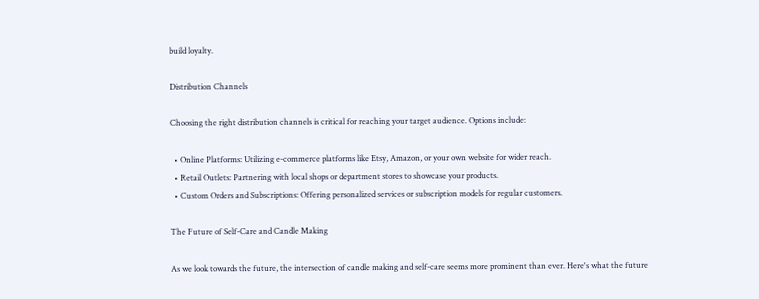build loyalty.

Distribution Channels

Choosing the right distribution channels is critical for reaching your target audience. Options include:

  • Online Platforms: Utilizing e-commerce platforms like Etsy, Amazon, or your own website for wider reach.
  • Retail Outlets: Partnering with local shops or department stores to showcase your products.
  • Custom Orders and Subscriptions: Offering personalized services or subscription models for regular customers.

The Future of Self-Care and Candle Making

As we look towards the future, the intersection of candle making and self-care seems more prominent than ever. Here's what the future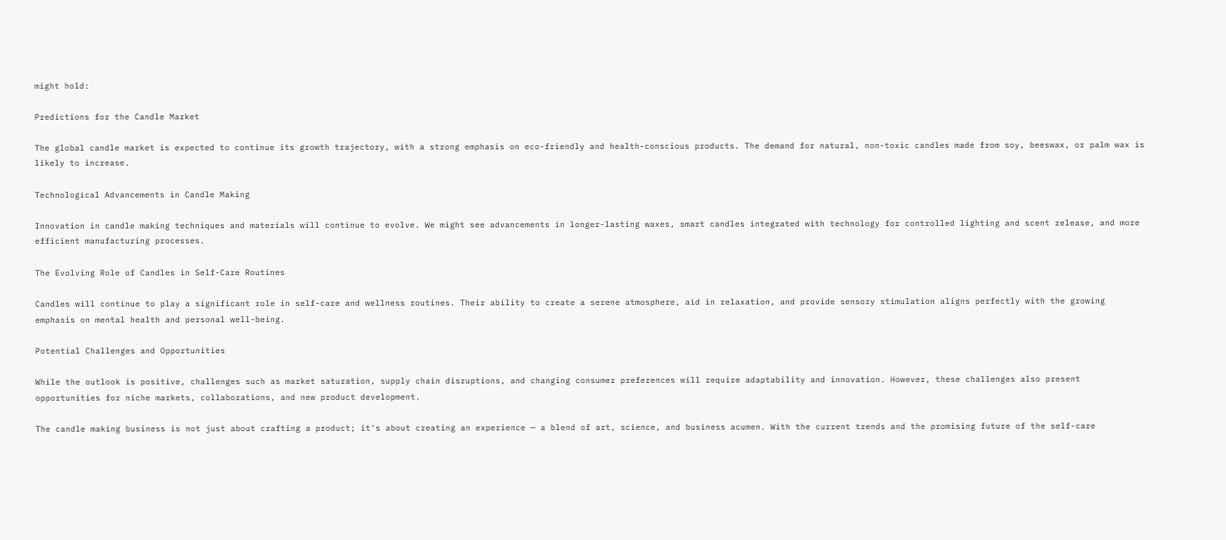might hold:

Predictions for the Candle Market

The global candle market is expected to continue its growth trajectory, with a strong emphasis on eco-friendly and health-conscious products. The demand for natural, non-toxic candles made from soy, beeswax, or palm wax is likely to increase.

Technological Advancements in Candle Making

Innovation in candle making techniques and materials will continue to evolve. We might see advancements in longer-lasting waxes, smart candles integrated with technology for controlled lighting and scent release, and more efficient manufacturing processes.

The Evolving Role of Candles in Self-Care Routines

Candles will continue to play a significant role in self-care and wellness routines. Their ability to create a serene atmosphere, aid in relaxation, and provide sensory stimulation aligns perfectly with the growing emphasis on mental health and personal well-being.

Potential Challenges and Opportunities

While the outlook is positive, challenges such as market saturation, supply chain disruptions, and changing consumer preferences will require adaptability and innovation. However, these challenges also present opportunities for niche markets, collaborations, and new product development.

The candle making business is not just about crafting a product; it's about creating an experience — a blend of art, science, and business acumen. With the current trends and the promising future of the self-care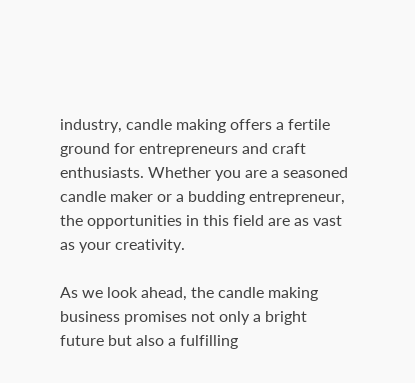industry, candle making offers a fertile ground for entrepreneurs and craft enthusiasts. Whether you are a seasoned candle maker or a budding entrepreneur, the opportunities in this field are as vast as your creativity.

As we look ahead, the candle making business promises not only a bright future but also a fulfilling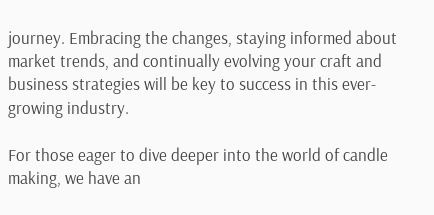journey. Embracing the changes, staying informed about market trends, and continually evolving your craft and business strategies will be key to success in this ever-growing industry.

For those eager to dive deeper into the world of candle making, we have an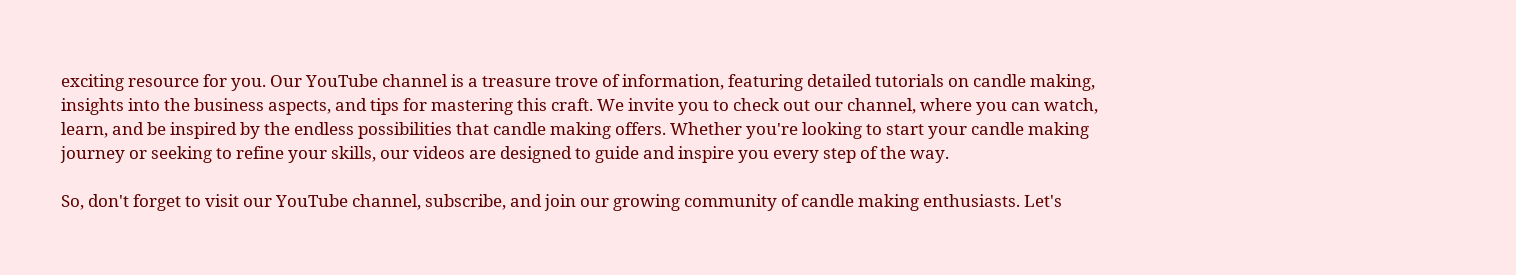exciting resource for you. Our YouTube channel is a treasure trove of information, featuring detailed tutorials on candle making, insights into the business aspects, and tips for mastering this craft. We invite you to check out our channel, where you can watch, learn, and be inspired by the endless possibilities that candle making offers. Whether you're looking to start your candle making journey or seeking to refine your skills, our videos are designed to guide and inspire you every step of the way.

So, don't forget to visit our YouTube channel, subscribe, and join our growing community of candle making enthusiasts. Let's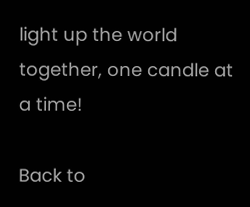light up the world together, one candle at a time!

Back to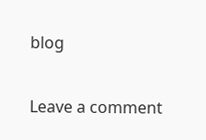blog

Leave a comment